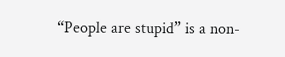“People are stupid” is a non-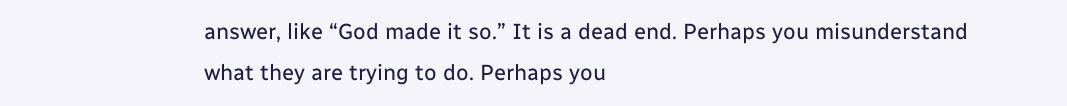answer, like “God made it so.” It is a dead end. Perhaps you misunderstand what they are trying to do. Perhaps you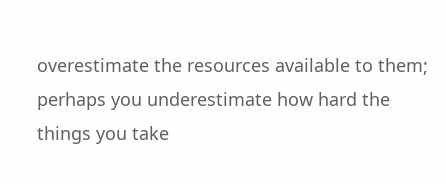overestimate the resources available to them; perhaps you underestimate how hard the things you take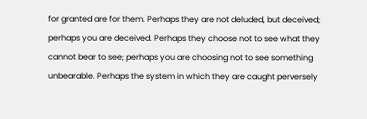for granted are for them. Perhaps they are not deluded, but deceived; perhaps you are deceived. Perhaps they choose not to see what they cannot bear to see; perhaps you are choosing not to see something unbearable. Perhaps the system in which they are caught perversely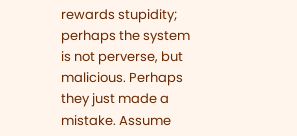rewards stupidity; perhaps the system is not perverse, but malicious. Perhaps they just made a mistake. Assume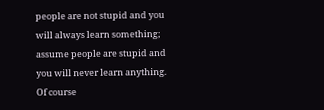people are not stupid and you will always learn something; assume people are stupid and you will never learn anything. Of course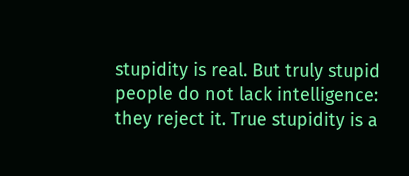stupidity is real. But truly stupid people do not lack intelligence: they reject it. True stupidity is a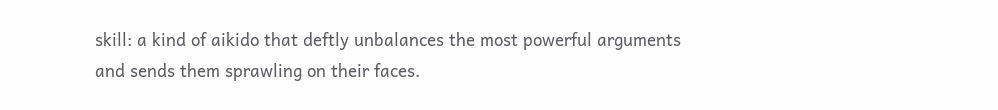skill: a kind of aikido that deftly unbalances the most powerful arguments and sends them sprawling on their faces.